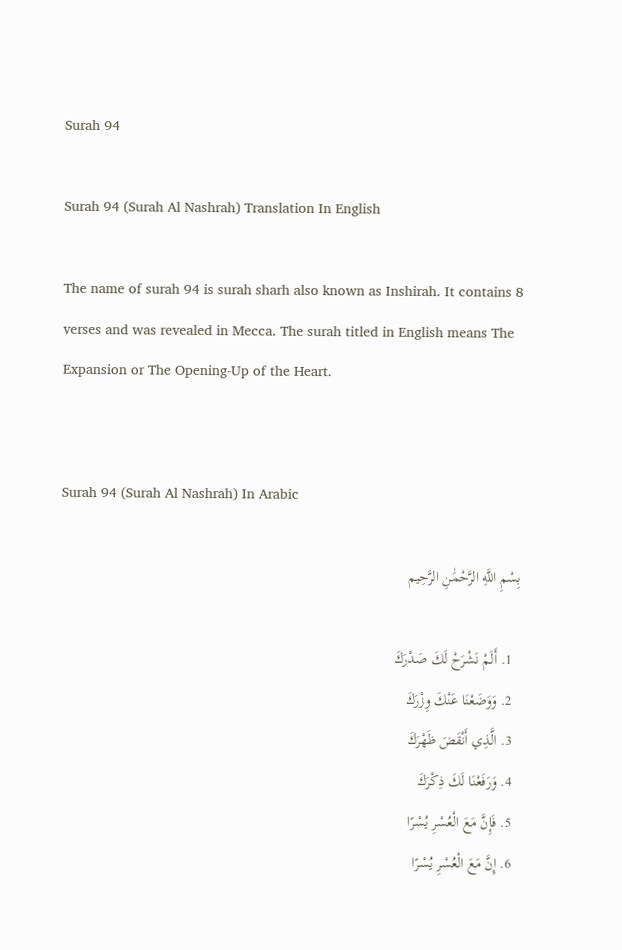Surah 94

Surah 94 (Surah Al Nashrah) Translation In English

The name of surah 94 is surah sharh also known as Inshirah. It contains 8 verses and was revealed in Mecca. The surah titled in English means The Expansion or The Opening-Up of the Heart.


Surah 94 (Surah Al Nashrah) In Arabic

بِسْمِ اللَّهِ الرَّحْمَٰنِ الرَّحِيم

  1. أَلَمْ نَشْرَحْ لَكَ صَدْرَكَ
  2. وَوَضَعْنَا عَنْكَ وِزْرَكَ
  3. الَّذِي أَنْقَضَ ظَهْرَكَ
  4. وَرَفَعْنَا لَكَ ذِكْرَكَ
  5. فَإِنَّ مَعَ الْعُسْرِ يُسْرًا
  6. إِنَّ مَعَ الْعُسْرِ يُسْرًا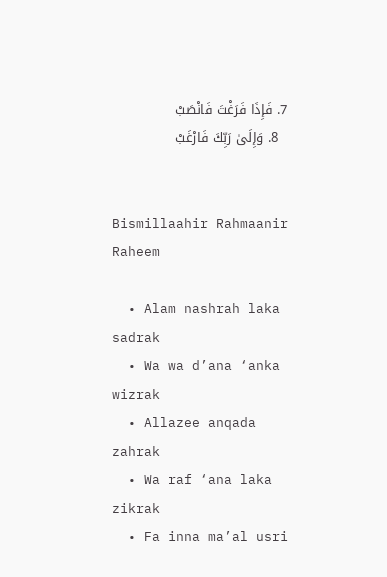7. فَإِذَا فَرَغْتَ فَانْصَبْ
  8. وَإِلَىٰ رَبِّكَ فَارْغَبْ


Bismillaahir Rahmaanir Raheem

  • Alam nashrah laka sadrak
  • Wa wa d’ana ‘anka wizrak
  • Allazee anqada zahrak
  • Wa raf ‘ana laka zikrak
  • Fa inna ma’al usri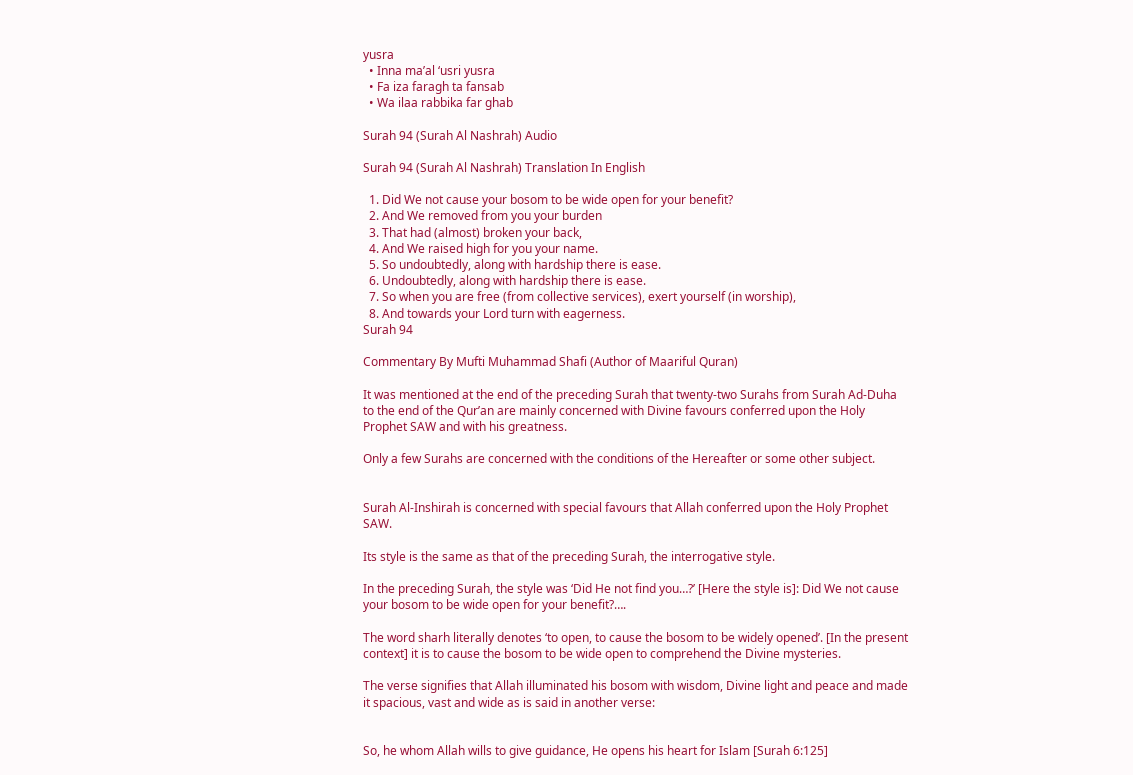yusra
  • Inna ma’al ‘usri yusra
  • Fa iza faragh ta fansab
  • Wa ilaa rabbika far ghab

Surah 94 (Surah Al Nashrah) Audio

Surah 94 (Surah Al Nashrah) Translation In English

  1. Did We not cause your bosom to be wide open for your benefit?
  2. And We removed from you your burden
  3. That had (almost) broken your back,
  4. And We raised high for you your name.
  5. So undoubtedly, along with hardship there is ease.
  6. Undoubtedly, along with hardship there is ease.
  7. So when you are free (from collective services), exert yourself (in worship),
  8. And towards your Lord turn with eagerness.
Surah 94

Commentary By Mufti Muhammad Shafi (Author of Maariful Quran)

It was mentioned at the end of the preceding Surah that twenty-two Surahs from Surah Ad-Duha to the end of the Qur’an are mainly concerned with Divine favours conferred upon the Holy Prophet SAW and with his greatness.

Only a few Surahs are concerned with the conditions of the Hereafter or some other subject.


Surah Al-Inshirah is concerned with special favours that Allah conferred upon the Holy Prophet SAW.

Its style is the same as that of the preceding Surah, the interrogative style.

In the preceding Surah, the style was ‘Did He not find you…?’ [Here the style is]: Did We not cause your bosom to be wide open for your benefit?….

The word sharh literally denotes ‘to open, to cause the bosom to be widely opened’. [In the present context] it is to cause the bosom to be wide open to comprehend the Divine mysteries.

The verse signifies that Allah illuminated his bosom with wisdom, Divine light and peace and made it spacious, vast and wide as is said in another verse:


So, he whom Allah wills to give guidance, He opens his heart for Islam [Surah 6:125]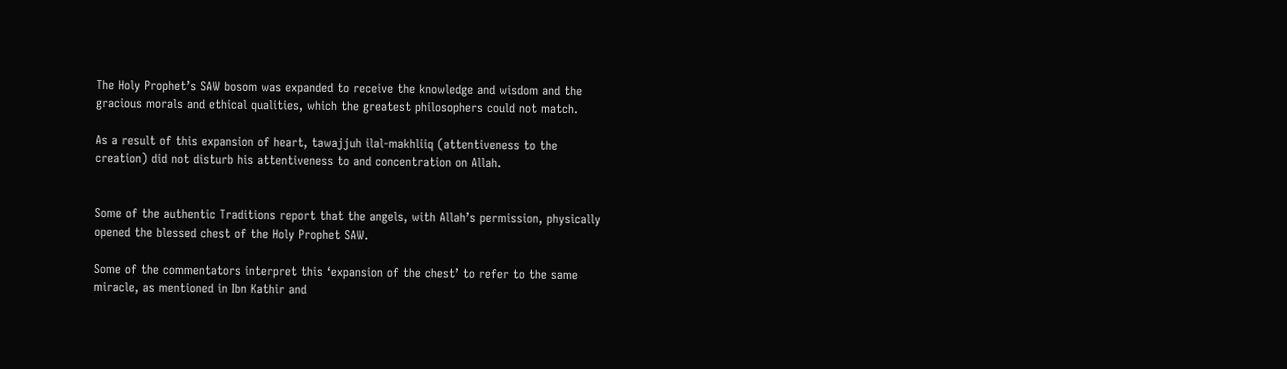The Holy Prophet’s SAW bosom was expanded to receive the knowledge and wisdom and the gracious morals and ethical qualities, which the greatest philosophers could not match.

As a result of this expansion of heart, tawajjuh ilal-makhliiq (attentiveness to the creation) did not disturb his attentiveness to and concentration on Allah.


Some of the authentic Traditions report that the angels, with Allah’s permission, physically opened the blessed chest of the Holy Prophet SAW.

Some of the commentators interpret this ‘expansion of the chest’ to refer to the same miracle, as mentioned in Ibn Kathir and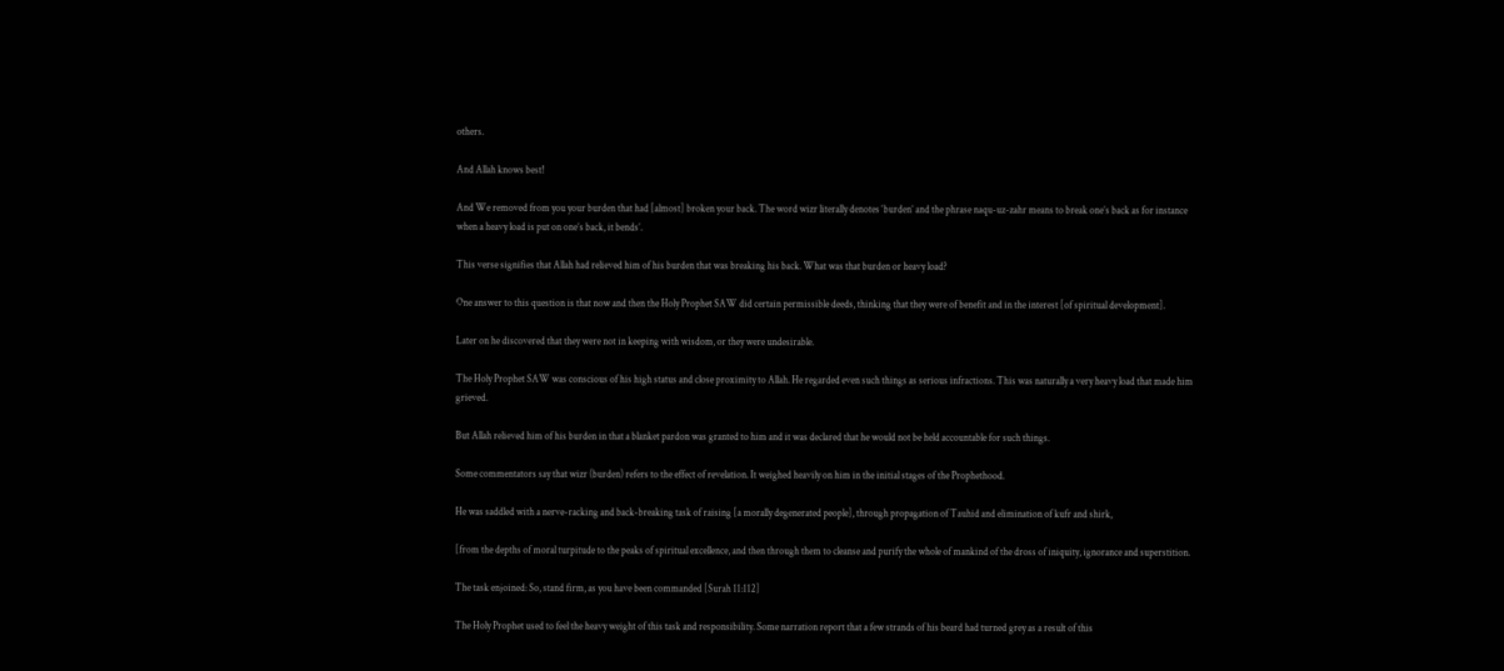others.

And Allah knows best!

And We removed from you your burden that had [almost] broken your back. The word wizr literally denotes ‘burden’ and the phrase naqu-uz-zahr means to break one’s back as for instance when a heavy load is put on one’s back, it bends’.

This verse signifies that Allah had relieved him of his burden that was breaking his back. What was that burden or heavy load?

One answer to this question is that now and then the Holy Prophet SAW did certain permissible deeds, thinking that they were of benefit and in the interest [of spiritual development].

Later on he discovered that they were not in keeping with wisdom, or they were undesirable.

The Holy Prophet SAW was conscious of his high status and close proximity to Allah. He regarded even such things as serious infractions. This was naturally a very heavy load that made him grieved.

But Allah relieved him of his burden in that a blanket pardon was granted to him and it was declared that he would not be held accountable for such things.

Some commentators say that wizr (burden) refers to the effect of revelation. It weighed heavily on him in the initial stages of the Prophethood.

He was saddled with a nerve-racking and back-breaking task of raising [a morally degenerated people], through propagation of Tauhid and elimination of kufr and shirk,

[from the depths of moral turpitude to the peaks of spiritual excellence, and then through them to cleanse and purify the whole of mankind of the dross of iniquity, ignorance and superstition.

The task enjoined: So, stand firm, as you have been commanded [Surah 11:112]

The Holy Prophet used to feel the heavy weight of this task and responsibility. Some narration report that a few strands of his beard had turned grey as a result of this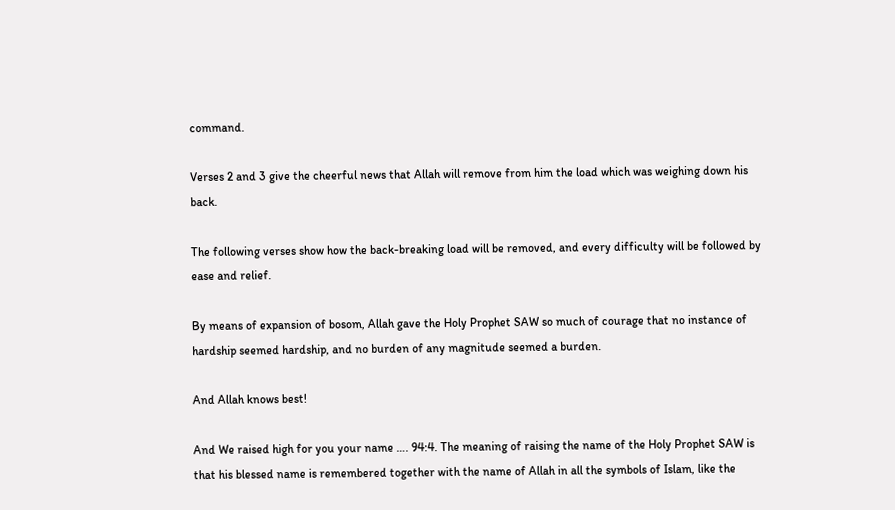command.

Verses 2 and 3 give the cheerful news that Allah will remove from him the load which was weighing down his back.

The following verses show how the back-breaking load will be removed, and every difficulty will be followed by ease and relief.

By means of expansion of bosom, Allah gave the Holy Prophet SAW so much of courage that no instance of hardship seemed hardship, and no burden of any magnitude seemed a burden.

And Allah knows best!

And We raised high for you your name …. 94:4. The meaning of raising the name of the Holy Prophet SAW is that his blessed name is remembered together with the name of Allah in all the symbols of Islam, like the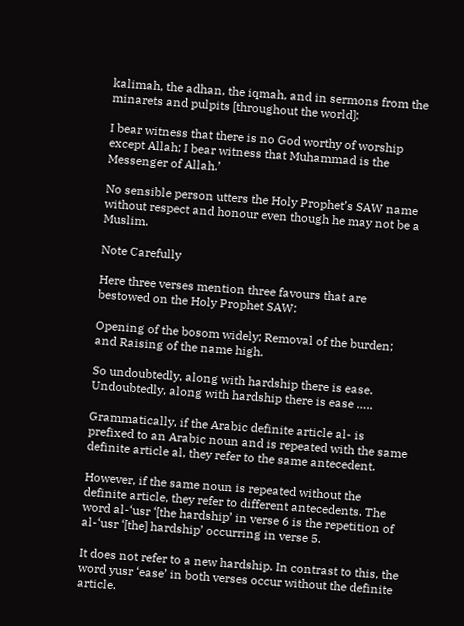kalimah, the adhan, the iqmah, and in sermons from the minarets and pulpits [throughout the world]:

I bear witness that there is no God worthy of worship except Allah; I bear witness that Muhammad is the Messenger of Allah.’

No sensible person utters the Holy Prophet’s SAW name without respect and honour even though he may not be a Muslim.

Note Carefully

Here three verses mention three favours that are bestowed on the Holy Prophet SAW:

Opening of the bosom widely; Removal of the burden; and Raising of the name high.

So undoubtedly, along with hardship there is ease. Undoubtedly, along with hardship there is ease …..

Grammatically, if the Arabic definite article al- is prefixed to an Arabic noun and is repeated with the same definite article al, they refer to the same antecedent.

However, if the same noun is repeated without the definite article, they refer to different antecedents. The word al-‘usr ‘[the hardship’ in verse 6 is the repetition of al-‘usr ‘[the] hardship’ occurring in verse 5.

It does not refer to a new hardship. In contrast to this, the word yusr ‘ease’ in both verses occur without the definite article.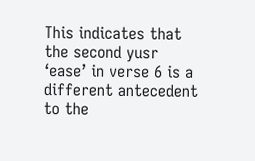This indicates that the second yusr ‘ease’ in verse 6 is a different antecedent to the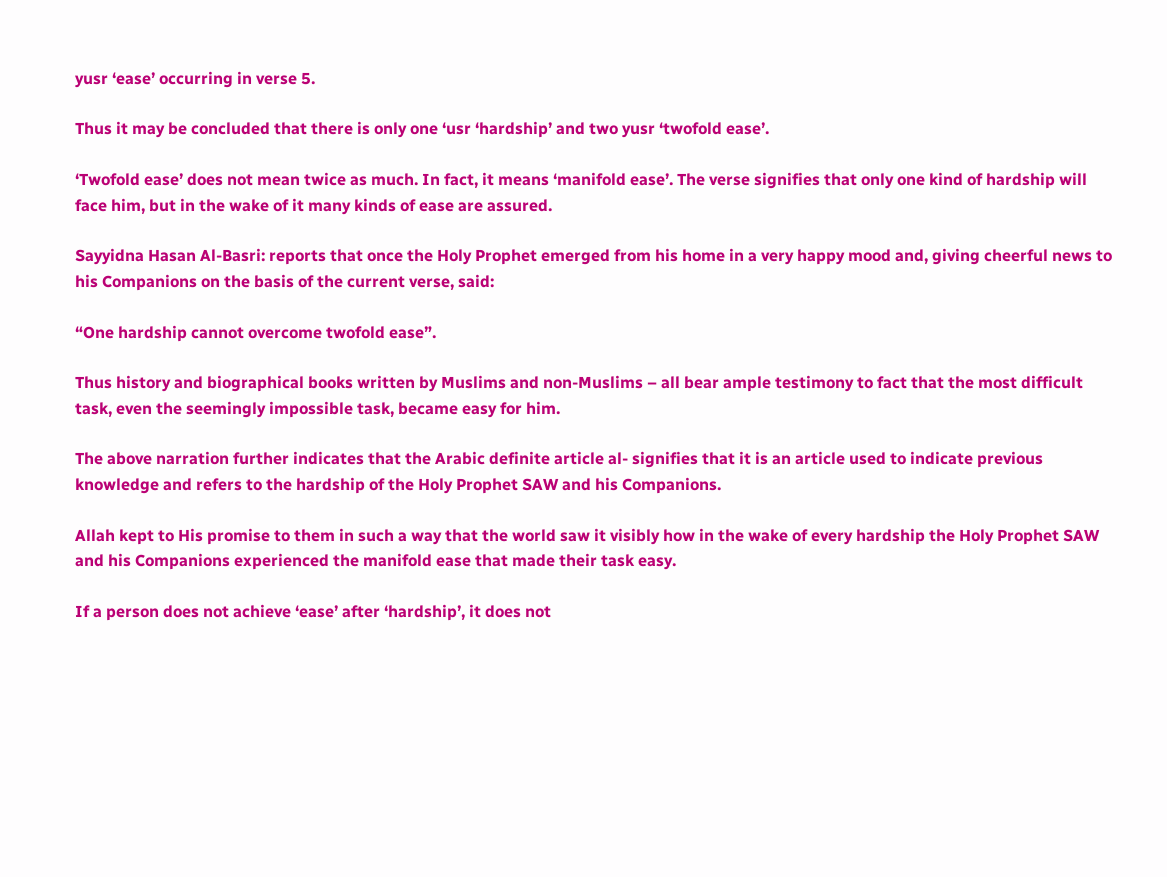yusr ‘ease’ occurring in verse 5.

Thus it may be concluded that there is only one ‘usr ‘hardship’ and two yusr ‘twofold ease’.

‘Twofold ease’ does not mean twice as much. In fact, it means ‘manifold ease’. The verse signifies that only one kind of hardship will face him, but in the wake of it many kinds of ease are assured.

Sayyidna Hasan Al-Basri: reports that once the Holy Prophet emerged from his home in a very happy mood and, giving cheerful news to his Companions on the basis of the current verse, said:

“One hardship cannot overcome twofold ease”.

Thus history and biographical books written by Muslims and non-Muslims – all bear ample testimony to fact that the most difficult task, even the seemingly impossible task, became easy for him.

The above narration further indicates that the Arabic definite article al- signifies that it is an article used to indicate previous knowledge and refers to the hardship of the Holy Prophet SAW and his Companions.

Allah kept to His promise to them in such a way that the world saw it visibly how in the wake of every hardship the Holy Prophet SAW and his Companions experienced the manifold ease that made their task easy.

If a person does not achieve ‘ease’ after ‘hardship’, it does not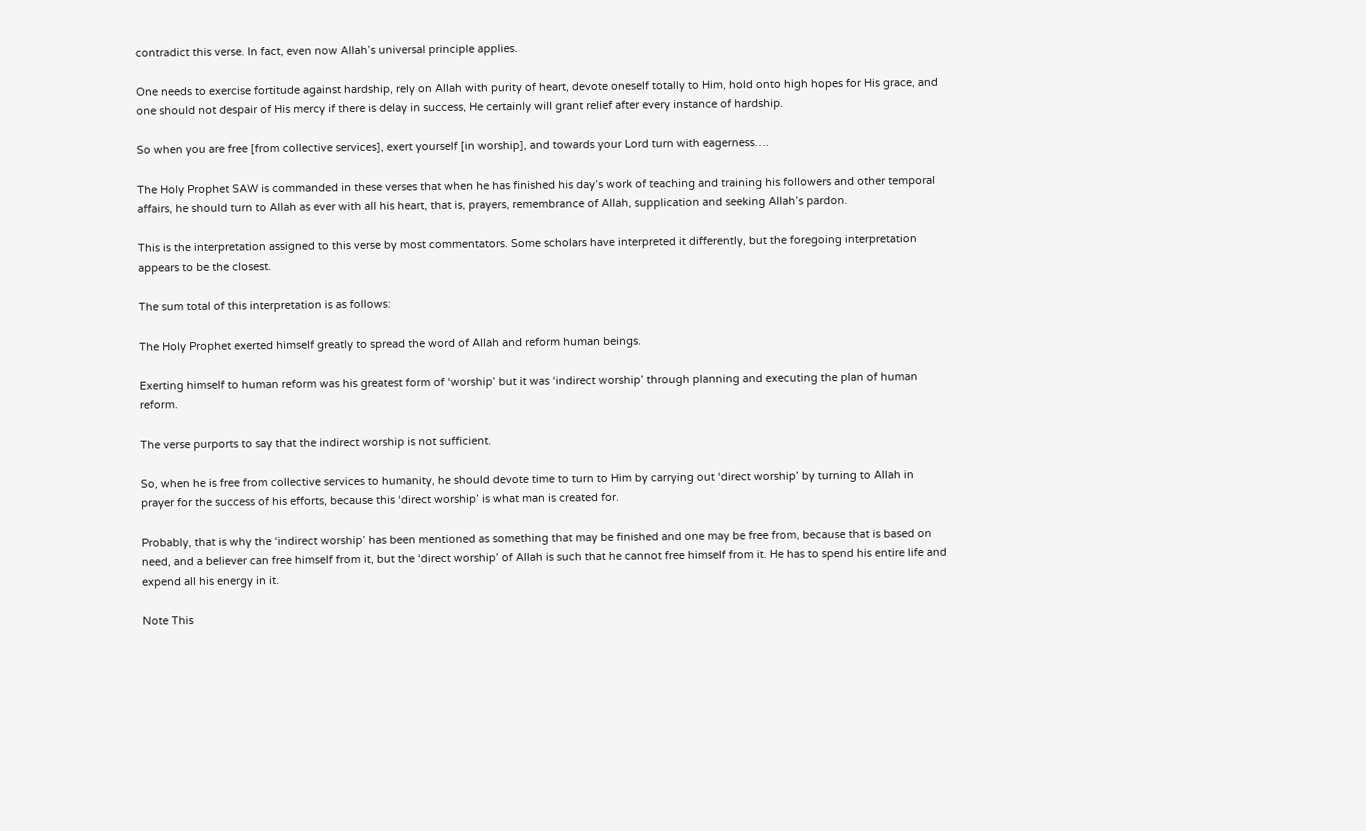contradict this verse. In fact, even now Allah’s universal principle applies.

One needs to exercise fortitude against hardship, rely on Allah with purity of heart, devote oneself totally to Him, hold onto high hopes for His grace, and one should not despair of His mercy if there is delay in success, He certainly will grant relief after every instance of hardship.

So when you are free [from collective services], exert yourself [in worship], and towards your Lord turn with eagerness….

The Holy Prophet SAW is commanded in these verses that when he has finished his day’s work of teaching and training his followers and other temporal affairs, he should turn to Allah as ever with all his heart, that is, prayers, remembrance of Allah, supplication and seeking Allah’s pardon.

This is the interpretation assigned to this verse by most commentators. Some scholars have interpreted it differently, but the foregoing interpretation appears to be the closest.

The sum total of this interpretation is as follows:

The Holy Prophet exerted himself greatly to spread the word of Allah and reform human beings.

Exerting himself to human reform was his greatest form of ‘worship’ but it was ‘indirect worship’ through planning and executing the plan of human reform.

The verse purports to say that the indirect worship is not sufficient.

So, when he is free from collective services to humanity, he should devote time to turn to Him by carrying out ‘direct worship’ by turning to Allah in prayer for the success of his efforts, because this ‘direct worship’ is what man is created for.

Probably, that is why the ‘indirect worship’ has been mentioned as something that may be finished and one may be free from, because that is based on need, and a believer can free himself from it, but the ‘direct worship’ of Allah is such that he cannot free himself from it. He has to spend his entire life and expend all his energy in it.

Note This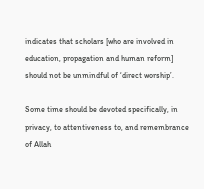indicates that scholars [who are involved in education, propagation and human reform] should not be unmindful of ‘direct worship’.

Some time should be devoted specifically, in privacy, to attentiveness to, and remembrance of Allah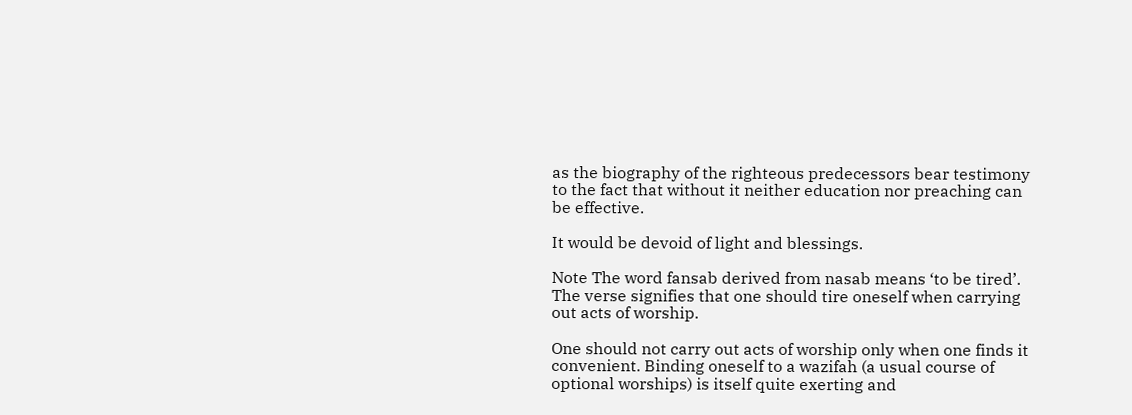as the biography of the righteous predecessors bear testimony to the fact that without it neither education nor preaching can be effective.

It would be devoid of light and blessings.

Note The word fansab derived from nasab means ‘to be tired’. The verse signifies that one should tire oneself when carrying out acts of worship.

One should not carry out acts of worship only when one finds it convenient. Binding oneself to a wazifah (a usual course of optional worships) is itself quite exerting and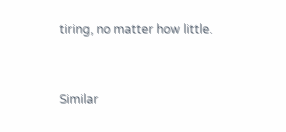tiring, no matter how little.


Similar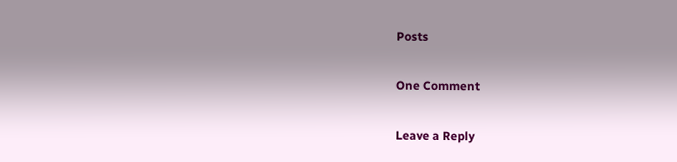Posts

One Comment

Leave a Reply